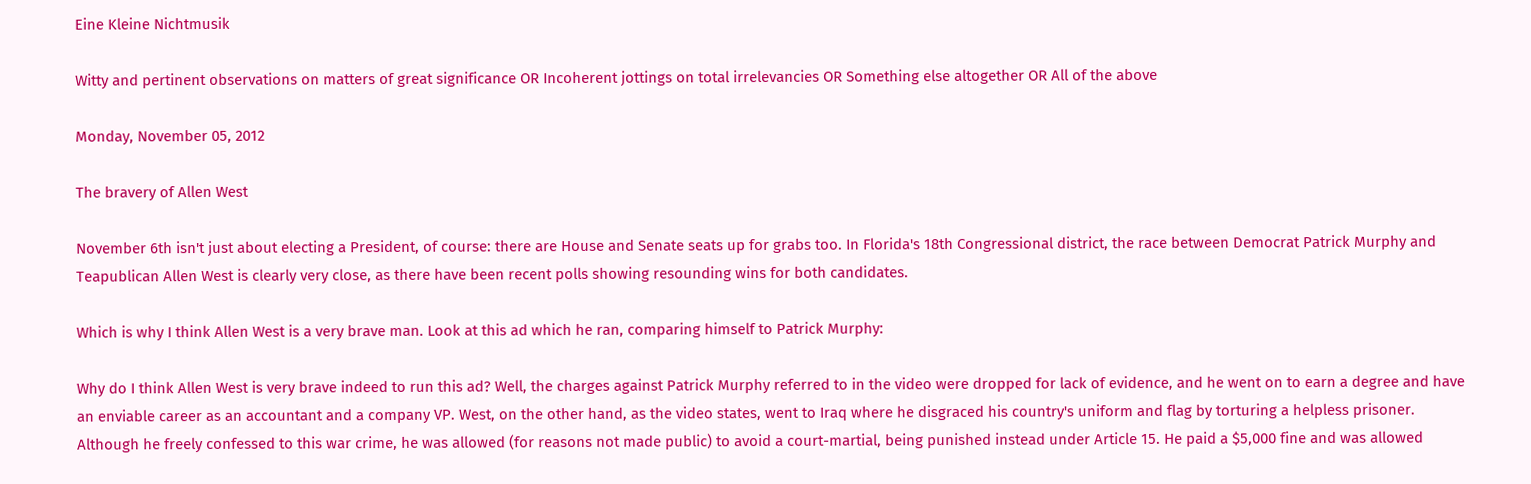Eine Kleine Nichtmusik

Witty and pertinent observations on matters of great significance OR Incoherent jottings on total irrelevancies OR Something else altogether OR All of the above

Monday, November 05, 2012

The bravery of Allen West

November 6th isn't just about electing a President, of course: there are House and Senate seats up for grabs too. In Florida's 18th Congressional district, the race between Democrat Patrick Murphy and Teapublican Allen West is clearly very close, as there have been recent polls showing resounding wins for both candidates.

Which is why I think Allen West is a very brave man. Look at this ad which he ran, comparing himself to Patrick Murphy:

Why do I think Allen West is very brave indeed to run this ad? Well, the charges against Patrick Murphy referred to in the video were dropped for lack of evidence, and he went on to earn a degree and have an enviable career as an accountant and a company VP. West, on the other hand, as the video states, went to Iraq where he disgraced his country's uniform and flag by torturing a helpless prisoner. Although he freely confessed to this war crime, he was allowed (for reasons not made public) to avoid a court-martial, being punished instead under Article 15. He paid a $5,000 fine and was allowed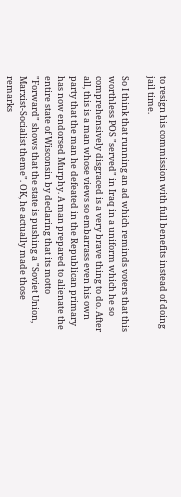to resign his commission with full benefits instead of doing jail time.

So I think that running an ad which reminds voters that this worthless POS "served" in Iraq in a uniform which he so comprehensively disgraced is a very brave thing to do. After all, this is a man whose views so embarrass even his own party that the man he defeated in the Republican primary has now endorsed Murphy. A man prepared to alienate the entire state of Wisconsin by declaring that its motto "Forward" shows that the state is pushing a "Soviet Union, Marxist-Socialist theme". OK, he actually made those remarks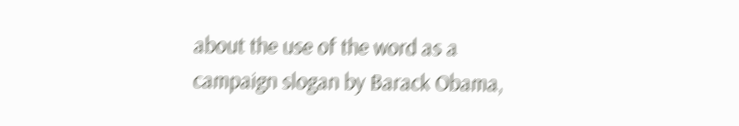about the use of the word as a campaign slogan by Barack Obama,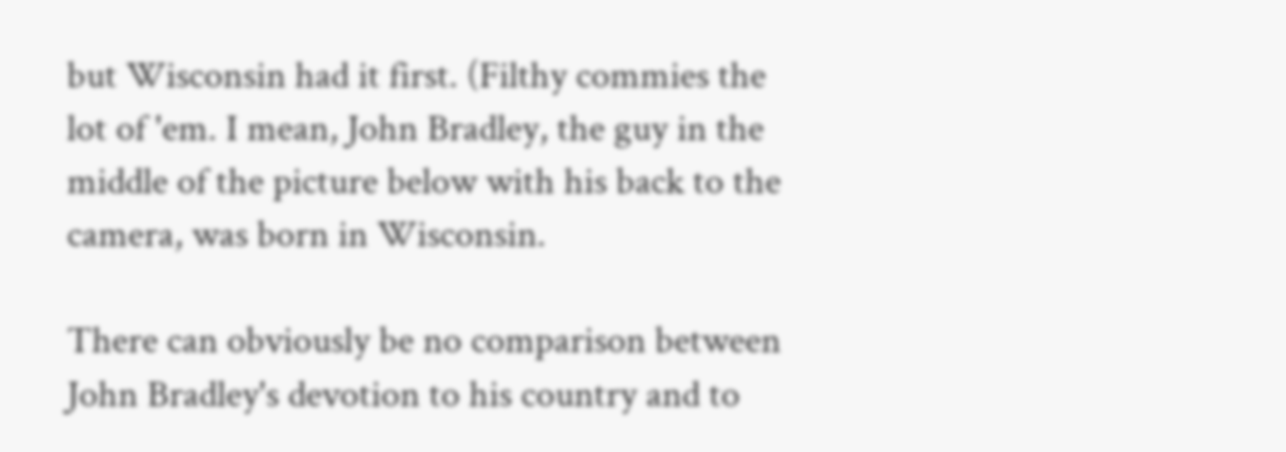but Wisconsin had it first. (Filthy commies the lot of 'em. I mean, John Bradley, the guy in the middle of the picture below with his back to the camera, was born in Wisconsin.

There can obviously be no comparison between John Bradley's devotion to his country and to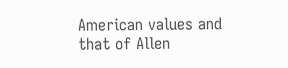American values and that of Allen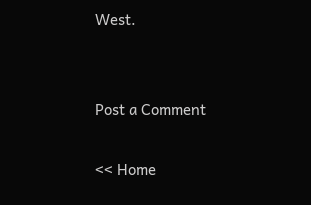West.


Post a Comment

<< Home